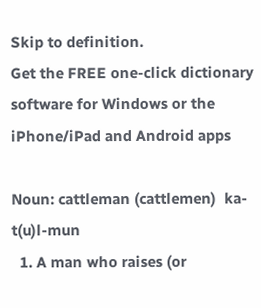Skip to definition.
Get the FREE one-click dictionary software for Windows or the iPhone/iPad and Android apps

Noun: cattleman (cattlemen)  ka-t(u)l-mun
  1. A man who raises (or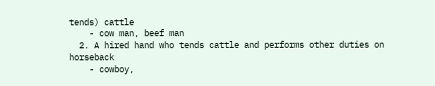tends) cattle
    - cow man, beef man
  2. A hired hand who tends cattle and performs other duties on horseback
    - cowboy,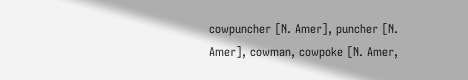cowpuncher [N. Amer], puncher [N. Amer], cowman, cowpoke [N. Amer,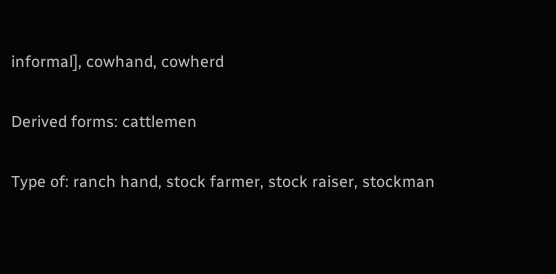informal], cowhand, cowherd

Derived forms: cattlemen

Type of: ranch hand, stock farmer, stock raiser, stockman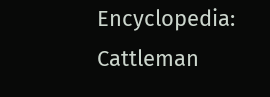Encyclopedia: Cattleman